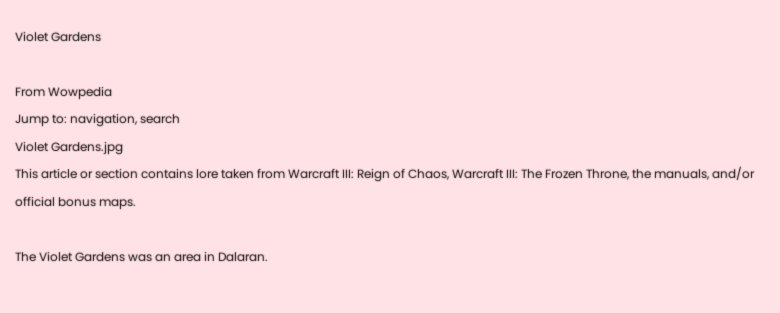Violet Gardens

From Wowpedia
Jump to: navigation, search
Violet Gardens.jpg
This article or section contains lore taken from Warcraft III: Reign of Chaos, Warcraft III: The Frozen Throne, the manuals, and/or official bonus maps.

The Violet Gardens was an area in Dalaran.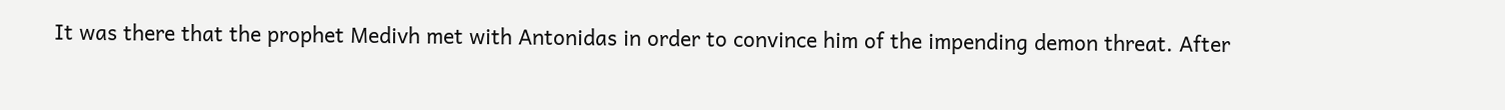It was there that the prophet Medivh met with Antonidas in order to convince him of the impending demon threat. After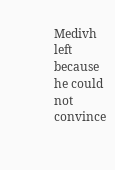Medivh left because he could not convince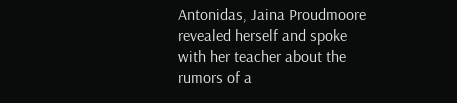Antonidas, Jaina Proudmoore revealed herself and spoke with her teacher about the rumors of a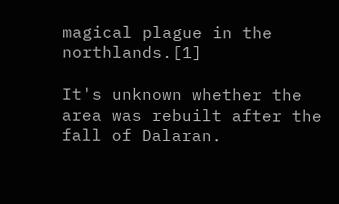magical plague in the northlands.[1]

It's unknown whether the area was rebuilt after the fall of Dalaran.